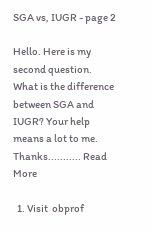SGA vs, IUGR - page 2

Hello. Here is my second question. What is the difference between SGA and IUGR? Your help means a lot to me. Thanks........... Read More

  1. Visit  obprof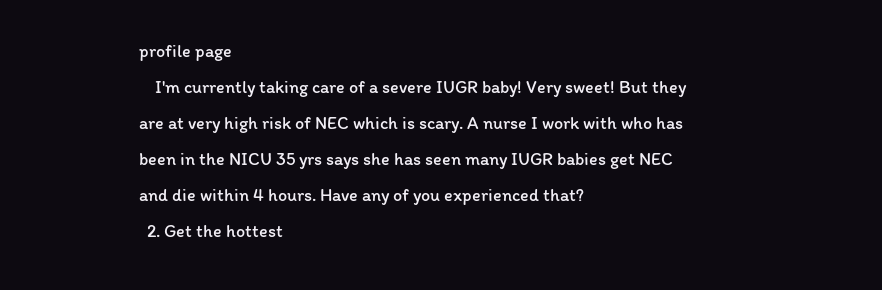profile page
    I'm currently taking care of a severe IUGR baby! Very sweet! But they are at very high risk of NEC which is scary. A nurse I work with who has been in the NICU 35 yrs says she has seen many IUGR babies get NEC and die within 4 hours. Have any of you experienced that?
  2. Get the hottest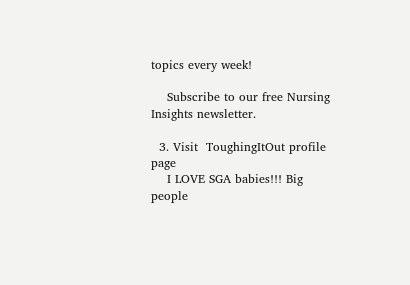topics every week!

    Subscribe to our free Nursing Insights newsletter.

  3. Visit  ToughingItOut profile page
    I LOVE SGA babies!!! Big people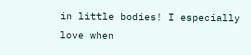in little bodies! I especially love when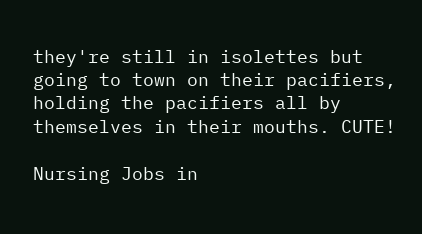they're still in isolettes but going to town on their pacifiers, holding the pacifiers all by themselves in their mouths. CUTE!

Nursing Jobs in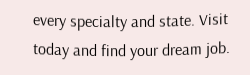every specialty and state. Visit today and find your dream job.